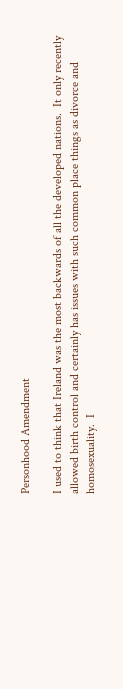Personhood Amendment

I used to think that Ireland was the most backwards of all the developed nations.  It only recently allowed birth control and certainly has issues with such common place things as divorce and homosexuality.  I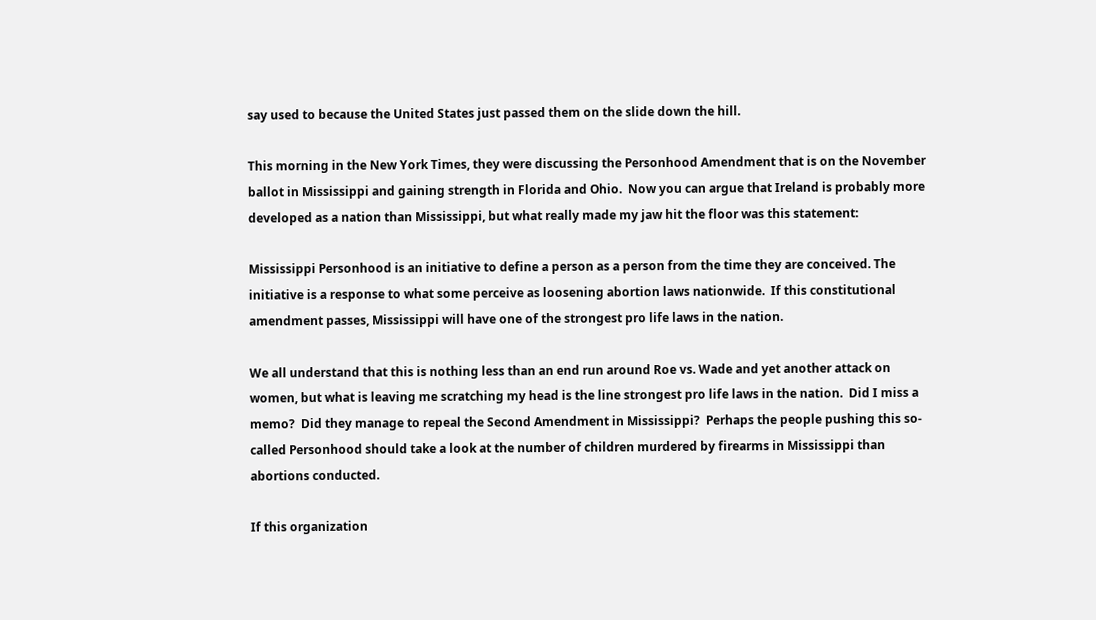say used to because the United States just passed them on the slide down the hill.

This morning in the New York Times, they were discussing the Personhood Amendment that is on the November ballot in Mississippi and gaining strength in Florida and Ohio.  Now you can argue that Ireland is probably more developed as a nation than Mississippi, but what really made my jaw hit the floor was this statement:

Mississippi Personhood is an initiative to define a person as a person from the time they are conceived. The initiative is a response to what some perceive as loosening abortion laws nationwide.  If this constitutional amendment passes, Mississippi will have one of the strongest pro life laws in the nation.

We all understand that this is nothing less than an end run around Roe vs. Wade and yet another attack on women, but what is leaving me scratching my head is the line strongest pro life laws in the nation.  Did I miss a memo?  Did they manage to repeal the Second Amendment in Mississippi?  Perhaps the people pushing this so-called Personhood should take a look at the number of children murdered by firearms in Mississippi than abortions conducted.

If this organization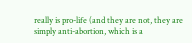really is pro-life (and they are not, they are simply anti-abortion, which is a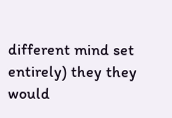different mind set entirely) they they would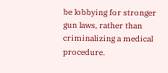be lobbying for stronger gun laws, rather than criminalizing a medical procedure.